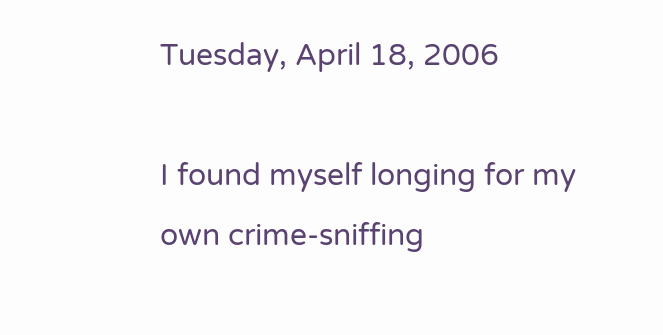Tuesday, April 18, 2006

I found myself longing for my own crime-sniffing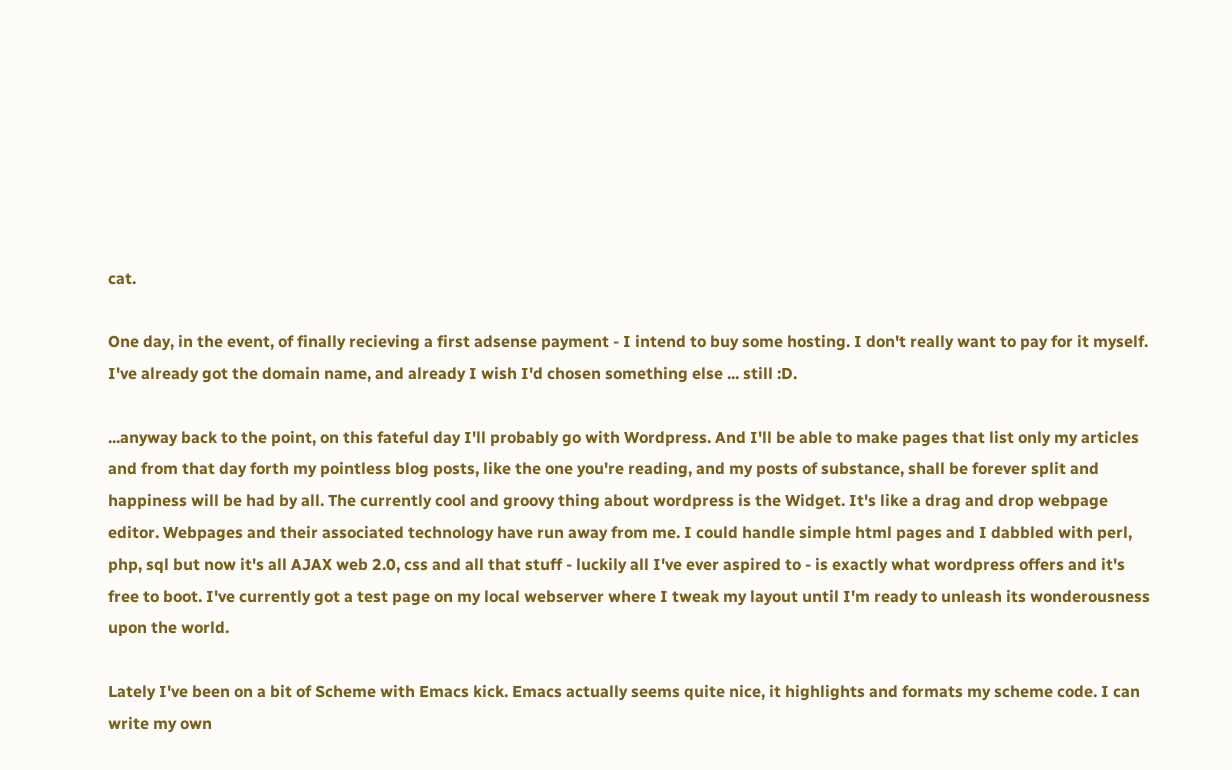cat.

One day, in the event, of finally recieving a first adsense payment - I intend to buy some hosting. I don't really want to pay for it myself. I've already got the domain name, and already I wish I'd chosen something else ... still :D.

...anyway back to the point, on this fateful day I'll probably go with Wordpress. And I'll be able to make pages that list only my articles and from that day forth my pointless blog posts, like the one you're reading, and my posts of substance, shall be forever split and happiness will be had by all. The currently cool and groovy thing about wordpress is the Widget. It's like a drag and drop webpage editor. Webpages and their associated technology have run away from me. I could handle simple html pages and I dabbled with perl, php, sql but now it's all AJAX web 2.0, css and all that stuff - luckily all I've ever aspired to - is exactly what wordpress offers and it's free to boot. I've currently got a test page on my local webserver where I tweak my layout until I'm ready to unleash its wonderousness upon the world.

Lately I've been on a bit of Scheme with Emacs kick. Emacs actually seems quite nice, it highlights and formats my scheme code. I can write my own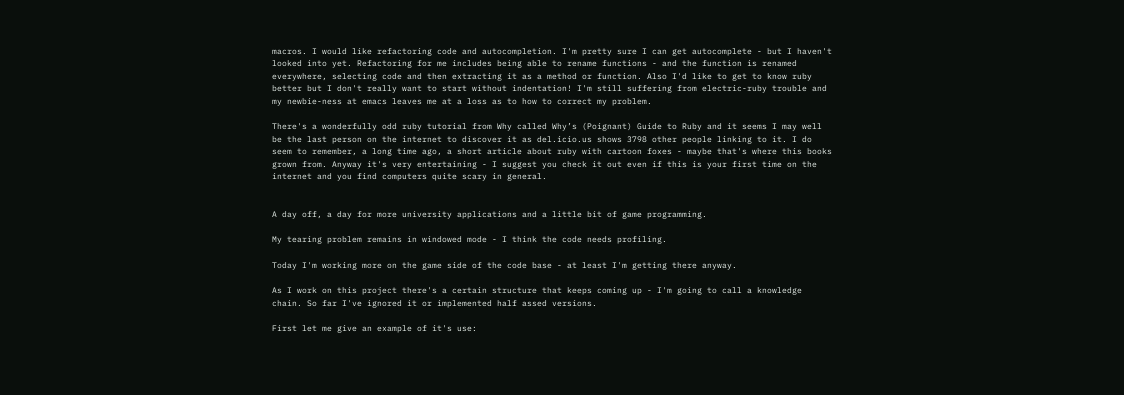macros. I would like refactoring code and autocompletion. I'm pretty sure I can get autocomplete - but I haven't looked into yet. Refactoring for me includes being able to rename functions - and the function is renamed everywhere, selecting code and then extracting it as a method or function. Also I'd like to get to know ruby better but I don't really want to start without indentation! I'm still suffering from electric-ruby trouble and my newbie-ness at emacs leaves me at a loss as to how to correct my problem.

There's a wonderfully odd ruby tutorial from Why called Why’s (Poignant) Guide to Ruby and it seems I may well be the last person on the internet to discover it as del.icio.us shows 3798 other people linking to it. I do seem to remember, a long time ago, a short article about ruby with cartoon foxes - maybe that's where this books grown from. Anyway it's very entertaining - I suggest you check it out even if this is your first time on the internet and you find computers quite scary in general.


A day off, a day for more university applications and a little bit of game programming.

My tearing problem remains in windowed mode - I think the code needs profiling.

Today I'm working more on the game side of the code base - at least I'm getting there anyway.

As I work on this project there's a certain structure that keeps coming up - I'm going to call a knowledge chain. So far I've ignored it or implemented half assed versions.

First let me give an example of it's use: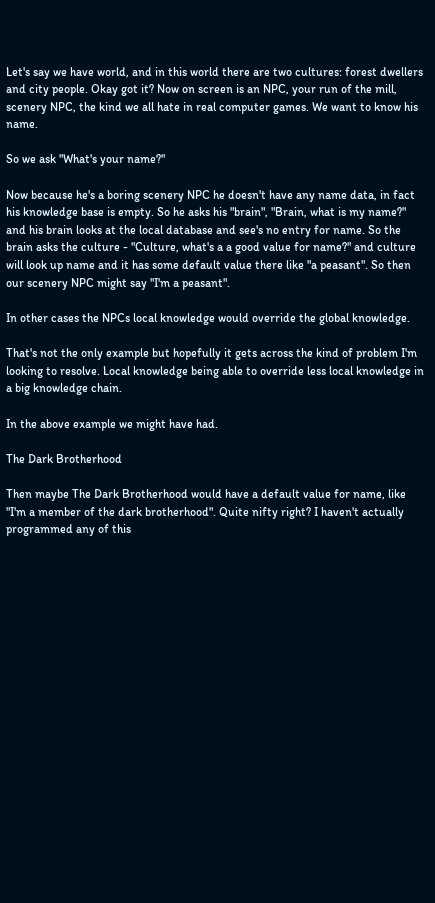Let's say we have world, and in this world there are two cultures: forest dwellers and city people. Okay got it? Now on screen is an NPC, your run of the mill, scenery NPC, the kind we all hate in real computer games. We want to know his name.

So we ask "What's your name?"

Now because he's a boring scenery NPC he doesn't have any name data, in fact his knowledge base is empty. So he asks his "brain", "Brain, what is my name?" and his brain looks at the local database and see's no entry for name. So the brain asks the culture - "Culture, what's a a good value for name?" and culture will look up name and it has some default value there like "a peasant". So then our scenery NPC might say "I'm a peasant".

In other cases the NPCs local knowledge would override the global knowledge.

That's not the only example but hopefully it gets across the kind of problem I'm looking to resolve. Local knowledge being able to override less local knowledge in a big knowledge chain.

In the above example we might have had.

The Dark Brotherhood

Then maybe The Dark Brotherhood would have a default value for name, like "I'm a member of the dark brotherhood". Quite nifty right? I haven't actually programmed any of this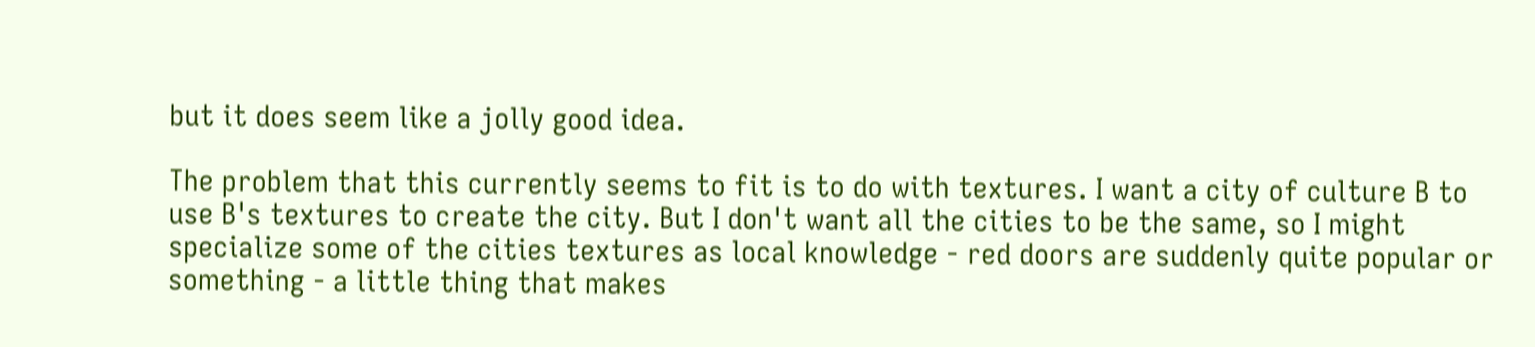but it does seem like a jolly good idea.

The problem that this currently seems to fit is to do with textures. I want a city of culture B to use B's textures to create the city. But I don't want all the cities to be the same, so I might specialize some of the cities textures as local knowledge - red doors are suddenly quite popular or something - a little thing that makes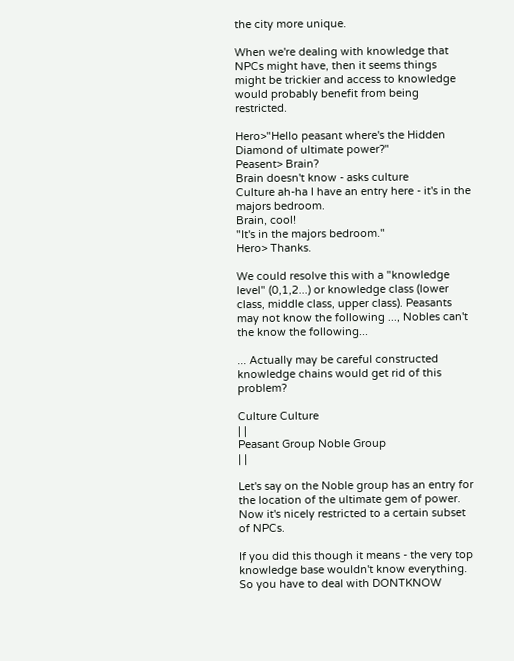the city more unique.

When we're dealing with knowledge that NPCs might have, then it seems things might be trickier and access to knowledge would probably benefit from being restricted.

Hero>"Hello peasant where's the Hidden Diamond of ultimate power?"
Peasent> Brain?
Brain doesn't know - asks culture
Culture ah-ha I have an entry here - it's in the majors bedroom.
Brain, cool!
"It's in the majors bedroom."
Hero> Thanks.

We could resolve this with a "knowledge level" (0,1,2...) or knowledge class (lower class, middle class, upper class). Peasants may not know the following ..., Nobles can't the know the following...

... Actually may be careful constructed knowledge chains would get rid of this problem?

Culture Culture
| |
Peasant Group Noble Group
| |

Let's say on the Noble group has an entry for the location of the ultimate gem of power. Now it's nicely restricted to a certain subset of NPCs.

If you did this though it means - the very top knowledge base wouldn't know everything. So you have to deal with DONTKNOW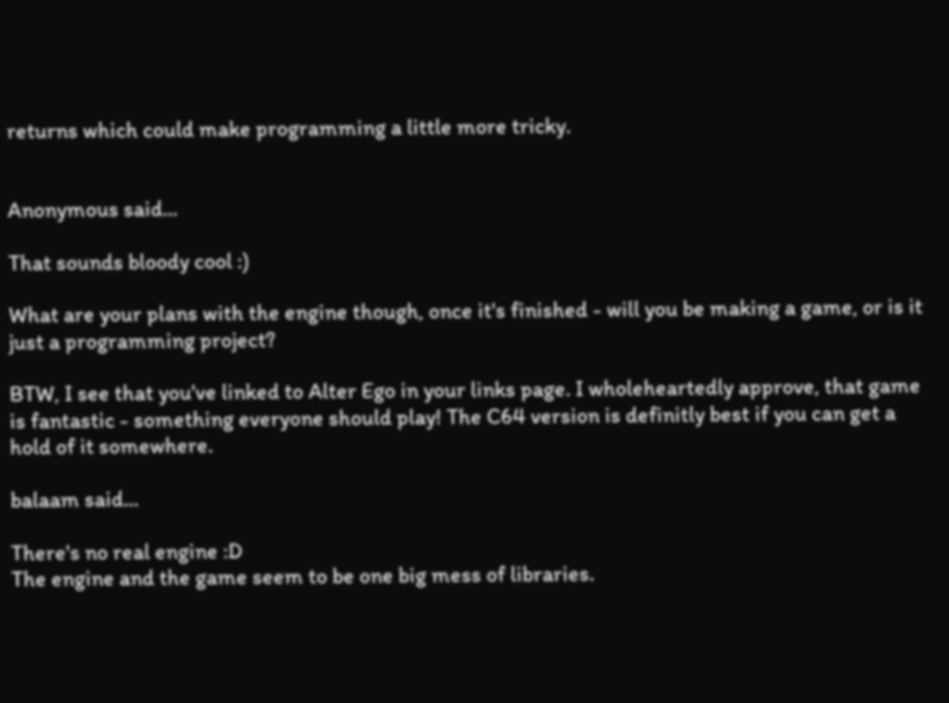returns which could make programming a little more tricky.


Anonymous said...

That sounds bloody cool :)

What are your plans with the engine though, once it's finished - will you be making a game, or is it just a programming project?

BTW, I see that you've linked to Alter Ego in your links page. I wholeheartedly approve, that game is fantastic - something everyone should play! The C64 version is definitly best if you can get a hold of it somewhere.

balaam said...

There's no real engine :D
The engine and the game seem to be one big mess of libraries.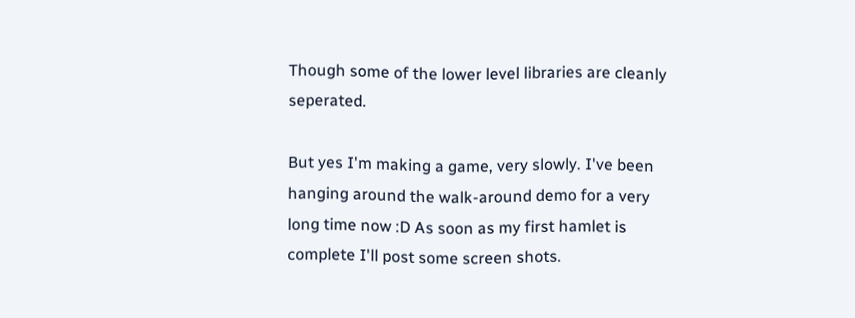Though some of the lower level libraries are cleanly seperated.

But yes I'm making a game, very slowly. I've been hanging around the walk-around demo for a very long time now :D As soon as my first hamlet is complete I'll post some screen shots.